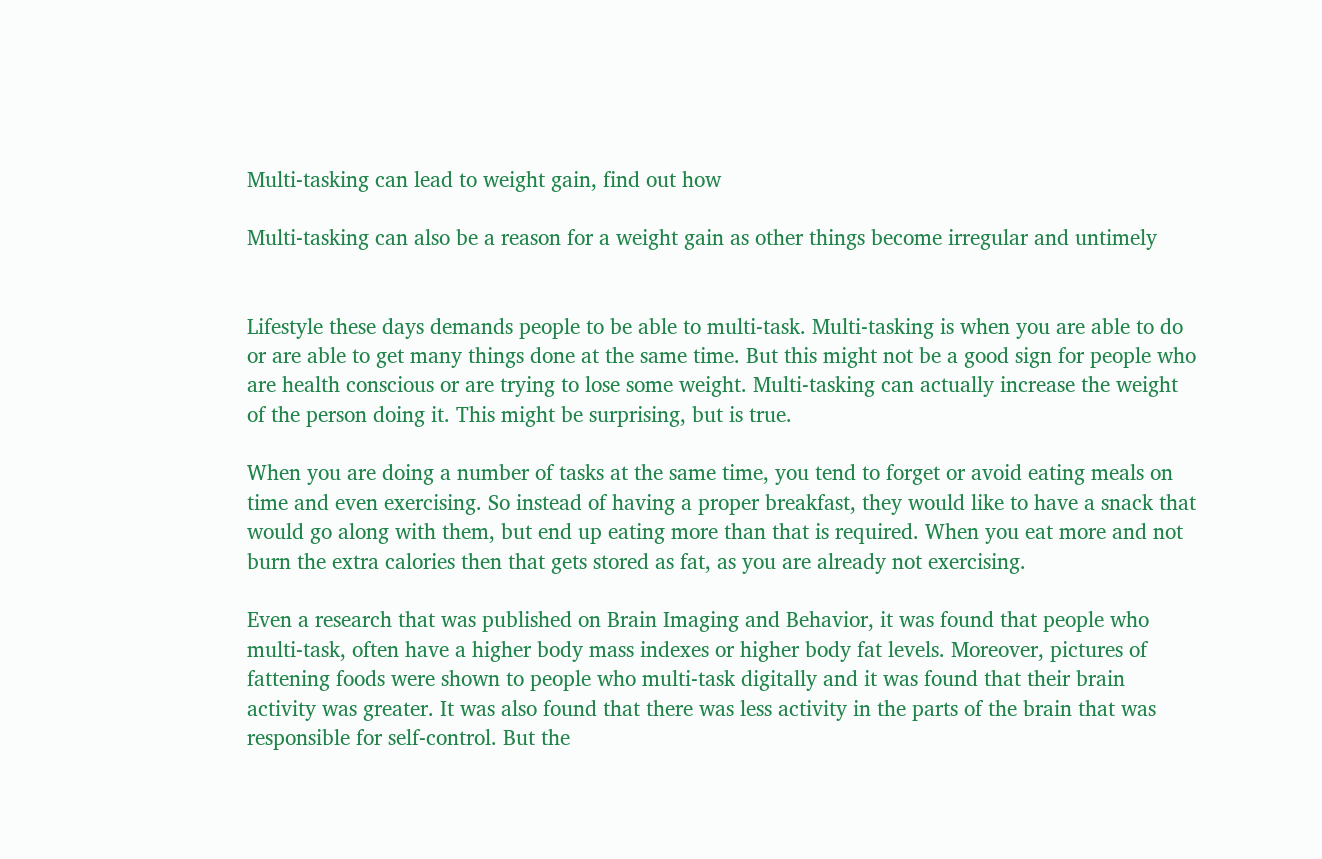Multi-tasking can lead to weight gain, find out how

Multi-tasking can also be a reason for a weight gain as other things become irregular and untimely


Lifestyle these days demands people to be able to multi-task. Multi-tasking is when you are able to do or are able to get many things done at the same time. But this might not be a good sign for people who are health conscious or are trying to lose some weight. Multi-tasking can actually increase the weight of the person doing it. This might be surprising, but is true.

When you are doing a number of tasks at the same time, you tend to forget or avoid eating meals on time and even exercising. So instead of having a proper breakfast, they would like to have a snack that would go along with them, but end up eating more than that is required. When you eat more and not burn the extra calories then that gets stored as fat, as you are already not exercising.

Even a research that was published on Brain Imaging and Behavior, it was found that people who multi-task, often have a higher body mass indexes or higher body fat levels. Moreover, pictures of fattening foods were shown to people who multi-task digitally and it was found that their brain activity was greater. It was also found that there was less activity in the parts of the brain that was responsible for self-control. But the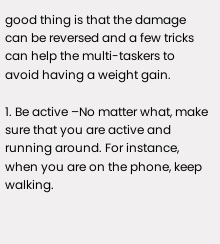good thing is that the damage can be reversed and a few tricks can help the multi-taskers to avoid having a weight gain.

1. Be active –No matter what, make sure that you are active and running around. For instance, when you are on the phone, keep walking.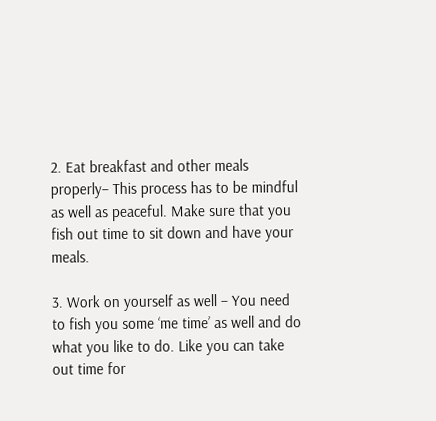2. Eat breakfast and other meals properly– This process has to be mindful as well as peaceful. Make sure that you fish out time to sit down and have your meals.

3. Work on yourself as well – You need to fish you some ‘me time’ as well and do what you like to do. Like you can take out time for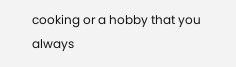cooking or a hobby that you always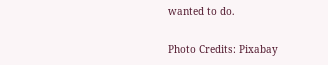wanted to do.

Photo Credits: Pixabay